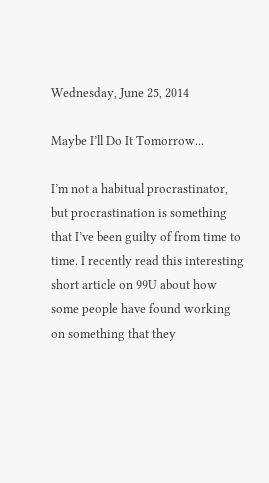Wednesday, June 25, 2014

Maybe I’ll Do It Tomorrow...

I’m not a habitual procrastinator, but procrastination is something that I’ve been guilty of from time to time. I recently read this interesting short article on 99U about how some people have found working on something that they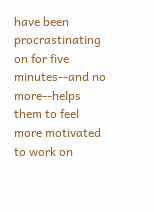have been procrastinating on for five minutes--and no more--helps them to feel more motivated to work on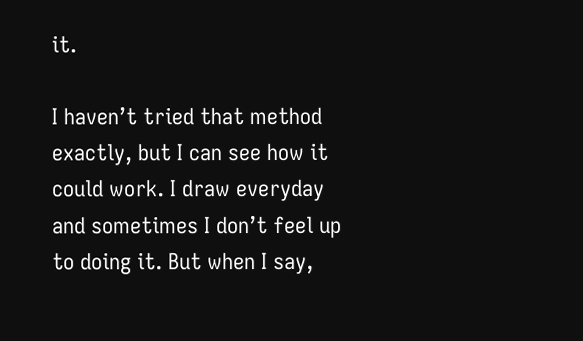it.

I haven’t tried that method exactly, but I can see how it could work. I draw everyday and sometimes I don’t feel up to doing it. But when I say,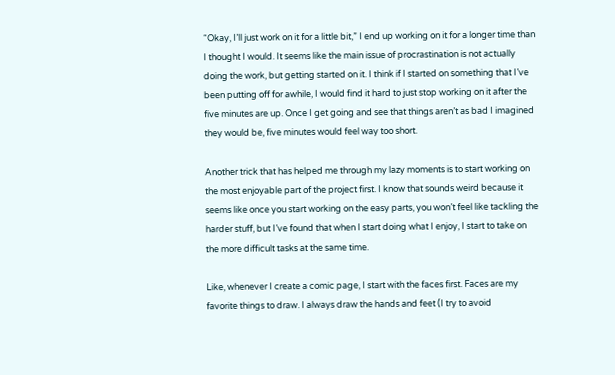“Okay, I’ll just work on it for a little bit,” I end up working on it for a longer time than I thought I would. It seems like the main issue of procrastination is not actually doing the work, but getting started on it. I think if I started on something that I’ve been putting off for awhile, I would find it hard to just stop working on it after the five minutes are up. Once I get going and see that things aren’t as bad I imagined they would be, five minutes would feel way too short.

Another trick that has helped me through my lazy moments is to start working on the most enjoyable part of the project first. I know that sounds weird because it seems like once you start working on the easy parts, you won’t feel like tackling the harder stuff, but I’ve found that when I start doing what I enjoy, I start to take on the more difficult tasks at the same time.

Like, whenever I create a comic page, I start with the faces first. Faces are my favorite things to draw. I always draw the hands and feet (I try to avoid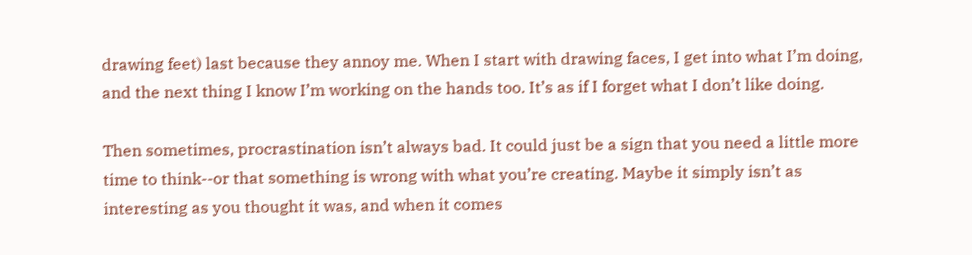drawing feet) last because they annoy me. When I start with drawing faces, I get into what I’m doing, and the next thing I know I’m working on the hands too. It’s as if I forget what I don’t like doing.

Then sometimes, procrastination isn’t always bad. It could just be a sign that you need a little more time to think--or that something is wrong with what you’re creating. Maybe it simply isn’t as interesting as you thought it was, and when it comes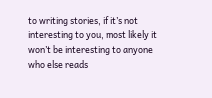to writing stories, if it’s not interesting to you, most likely it won’t be interesting to anyone who else reads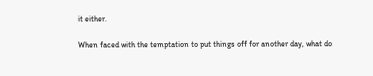it either.

When faced with the temptation to put things off for another day, what do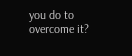you do to overcome it?